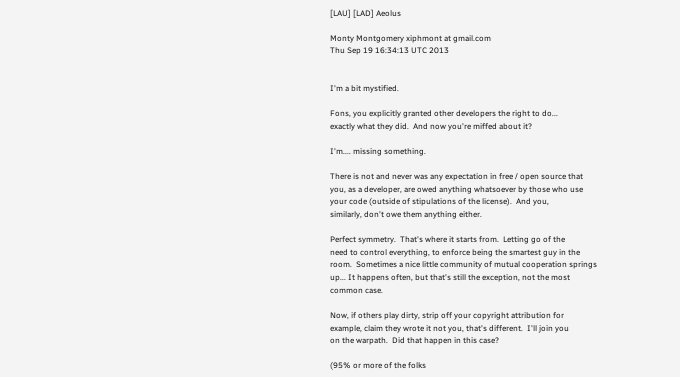[LAU] [LAD] Aeolus

Monty Montgomery xiphmont at gmail.com
Thu Sep 19 16:34:13 UTC 2013


I'm a bit mystified.

Fons, you explicitly granted other developers the right to do...
exactly what they did.  And now you're miffed about it?

I'm.... missing something.

There is not and never was any expectation in free / open source that
you, as a developer, are owed anything whatsoever by those who use
your code (outside of stipulations of the license).  And you,
similarly, don't owe them anything either.

Perfect symmetry.  That's where it starts from.  Letting go of the
need to control everything, to enforce being the smartest guy in the
room.  Sometimes a nice little community of mutual cooperation springs
up... It happens often, but that's still the exception, not the most
common case.

Now, if others play dirty, strip off your copyright attribution for
example, claim they wrote it not you, that's different.  I'll join you
on the warpath.  Did that happen in this case?

(95% or more of the folks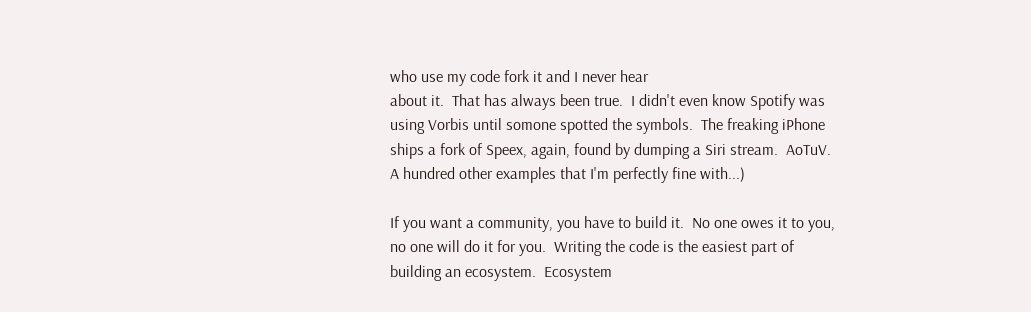who use my code fork it and I never hear
about it.  That has always been true.  I didn't even know Spotify was
using Vorbis until somone spotted the symbols.  The freaking iPhone
ships a fork of Speex, again, found by dumping a Siri stream.  AoTuV.
A hundred other examples that I'm perfectly fine with...)

If you want a community, you have to build it.  No one owes it to you,
no one will do it for you.  Writing the code is the easiest part of
building an ecosystem.  Ecosystem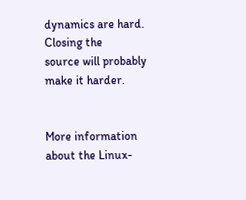dynamics are hard.  Closing the
source will probably make it harder.


More information about the Linux-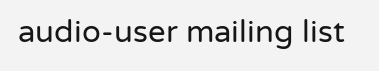audio-user mailing list